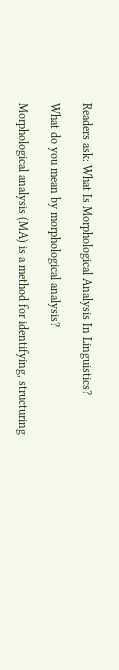Readers ask: What Is Morphological Analysis In Linguistics?

What do you mean by morphological analysis?

Morphological analysis (MA) is a method for identifying, structuring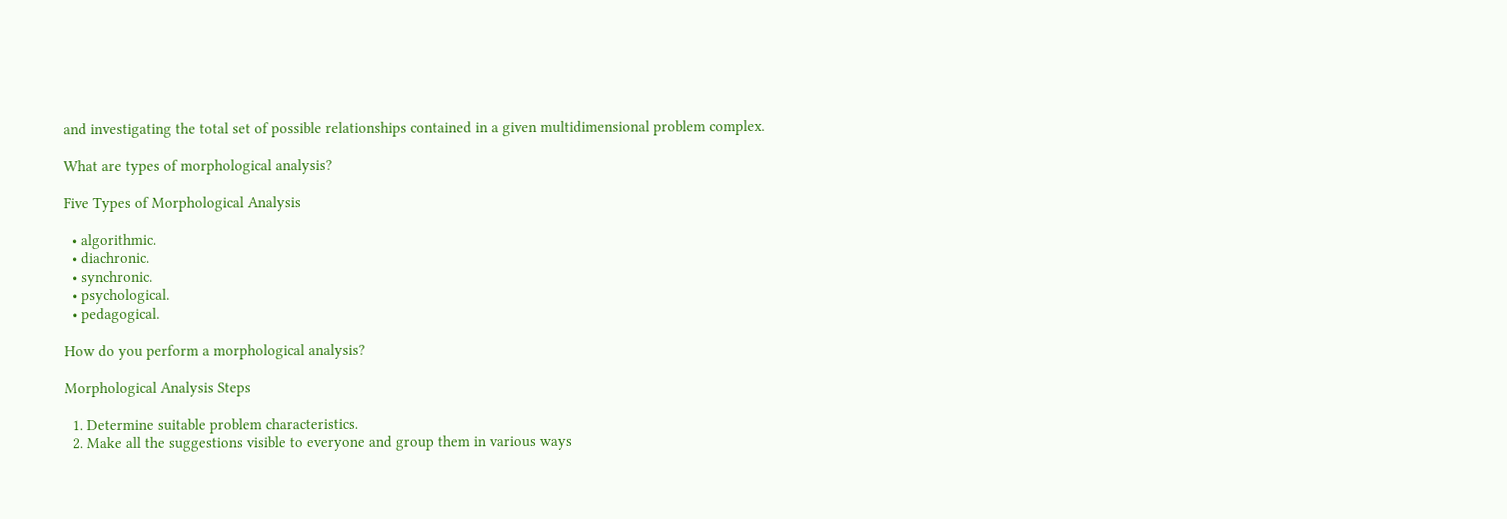and investigating the total set of possible relationships contained in a given multidimensional problem complex.

What are types of morphological analysis?

Five Types of Morphological Analysis

  • algorithmic.
  • diachronic.
  • synchronic.
  • psychological.
  • pedagogical.

How do you perform a morphological analysis?

Morphological Analysis Steps

  1. Determine suitable problem characteristics.
  2. Make all the suggestions visible to everyone and group them in various ways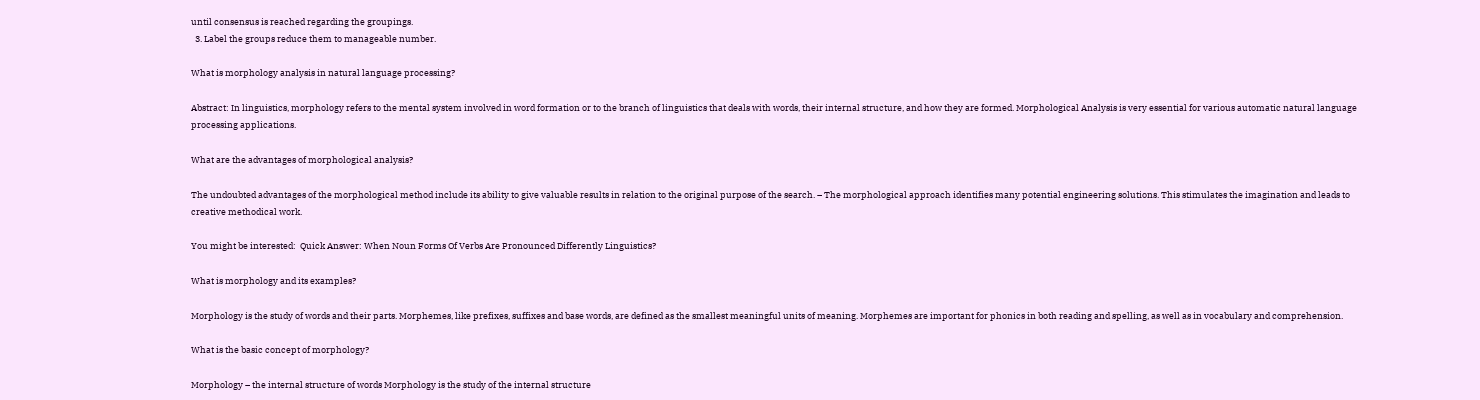until consensus is reached regarding the groupings.
  3. Label the groups reduce them to manageable number.

What is morphology analysis in natural language processing?

Abstract: In linguistics, morphology refers to the mental system involved in word formation or to the branch of linguistics that deals with words, their internal structure, and how they are formed. Morphological Analysis is very essential for various automatic natural language processing applications.

What are the advantages of morphological analysis?

The undoubted advantages of the morphological method include its ability to give valuable results in relation to the original purpose of the search. – The morphological approach identifies many potential engineering solutions. This stimulates the imagination and leads to creative methodical work.

You might be interested:  Quick Answer: When Noun Forms Of Verbs Are Pronounced Differently Linguistics?

What is morphology and its examples?

Morphology is the study of words and their parts. Morphemes, like prefixes, suffixes and base words, are defined as the smallest meaningful units of meaning. Morphemes are important for phonics in both reading and spelling, as well as in vocabulary and comprehension.

What is the basic concept of morphology?

Morphology – the internal structure of words Morphology is the study of the internal structure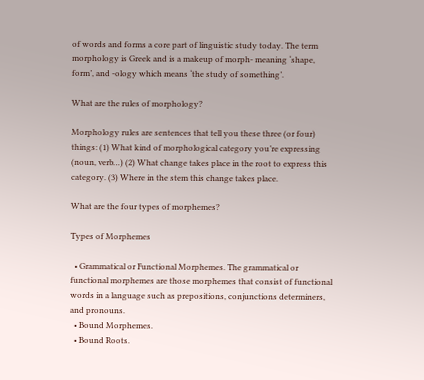of words and forms a core part of linguistic study today. The term morphology is Greek and is a makeup of morph- meaning ‘shape, form’, and -ology which means ‘the study of something’.

What are the rules of morphology?

Morphology rules are sentences that tell you these three (or four) things: (1) What kind of morphological category you’re expressing (noun, verb…) (2) What change takes place in the root to express this category. (3) Where in the stem this change takes place.

What are the four types of morphemes?

Types of Morphemes

  • Grammatical or Functional Morphemes. The grammatical or functional morphemes are those morphemes that consist of functional words in a language such as prepositions, conjunctions determiners, and pronouns.
  • Bound Morphemes.
  • Bound Roots.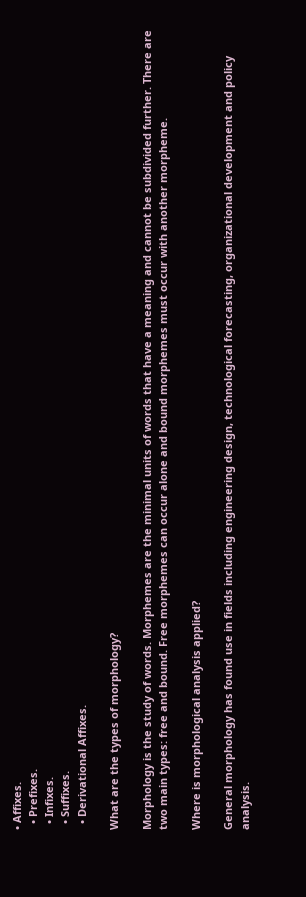• Affixes.
  • Prefixes.
  • Infixes.
  • Suffixes.
  • Derivational Affixes.

What are the types of morphology?

Morphology is the study of words. Morphemes are the minimal units of words that have a meaning and cannot be subdivided further. There are two main types: free and bound. Free morphemes can occur alone and bound morphemes must occur with another morpheme.

Where is morphological analysis applied?

General morphology has found use in fields including engineering design, technological forecasting, organizational development and policy analysis.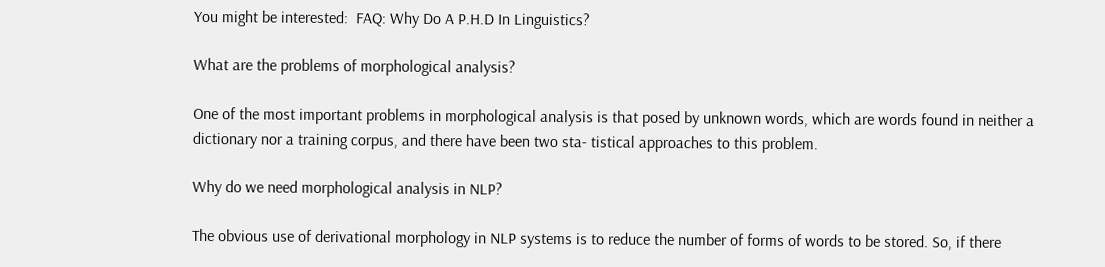You might be interested:  FAQ: Why Do A P.H.D In Linguistics?

What are the problems of morphological analysis?

One of the most important problems in morphological analysis is that posed by unknown words, which are words found in neither a dictionary nor a training corpus, and there have been two sta- tistical approaches to this problem.

Why do we need morphological analysis in NLP?

The obvious use of derivational morphology in NLP systems is to reduce the number of forms of words to be stored. So, if there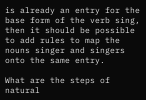is already an entry for the base form of the verb sing, then it should be possible to add rules to map the nouns singer and singers onto the same entry.

What are the steps of natural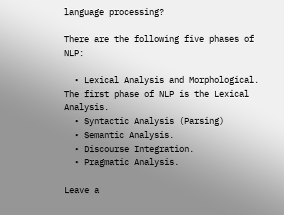language processing?

There are the following five phases of NLP:

  • Lexical Analysis and Morphological. The first phase of NLP is the Lexical Analysis.
  • Syntactic Analysis (Parsing)
  • Semantic Analysis.
  • Discourse Integration.
  • Pragmatic Analysis.

Leave a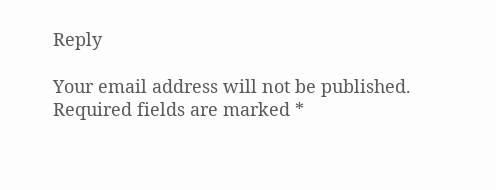Reply

Your email address will not be published. Required fields are marked *